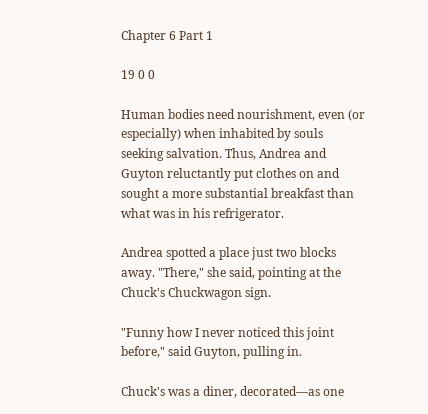Chapter 6 Part 1

19 0 0

Human bodies need nourishment, even (or especially) when inhabited by souls seeking salvation. Thus, Andrea and Guyton reluctantly put clothes on and sought a more substantial breakfast than what was in his refrigerator.

Andrea spotted a place just two blocks away. "There," she said, pointing at the Chuck's Chuckwagon sign.

"Funny how I never noticed this joint before," said Guyton, pulling in.

Chuck's was a diner, decorated—as one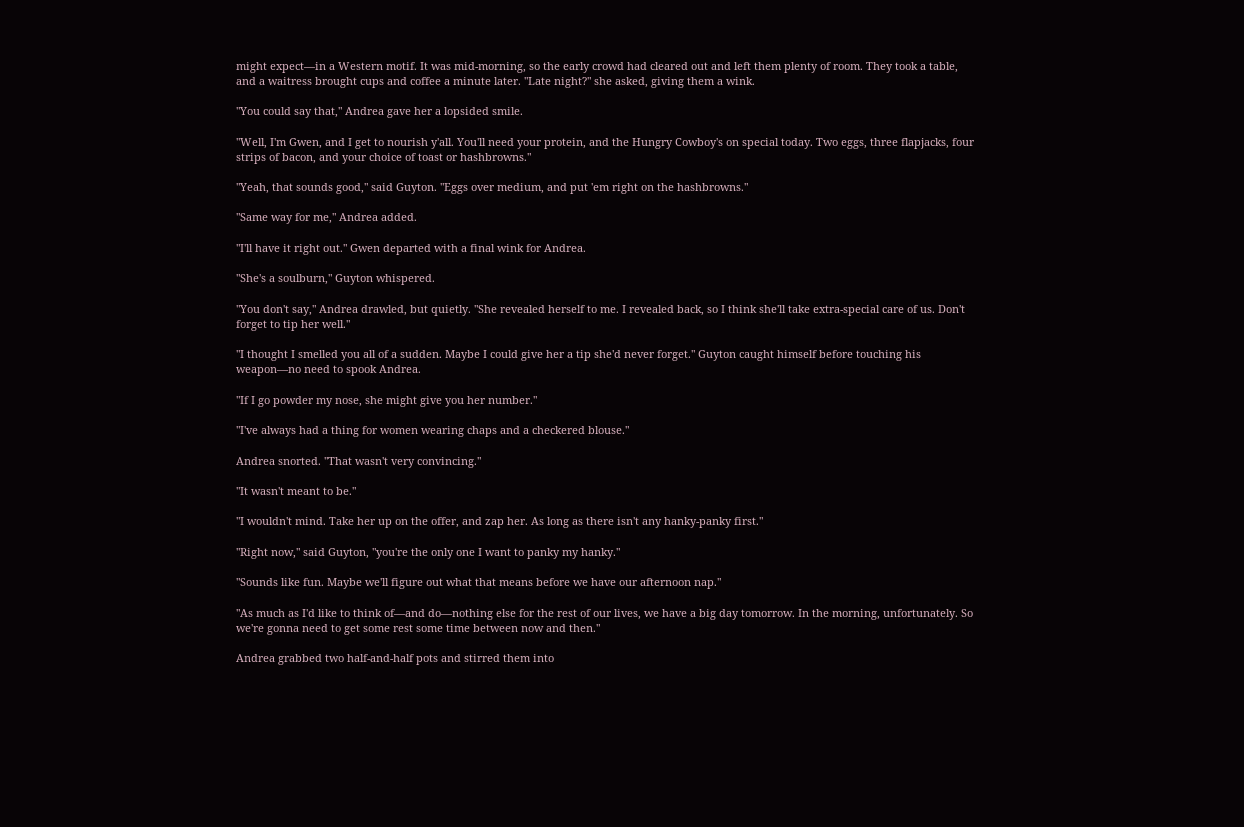might expect—in a Western motif. It was mid-morning, so the early crowd had cleared out and left them plenty of room. They took a table, and a waitress brought cups and coffee a minute later. "Late night?" she asked, giving them a wink.

"You could say that," Andrea gave her a lopsided smile.

"Well, I'm Gwen, and I get to nourish y'all. You'll need your protein, and the Hungry Cowboy's on special today. Two eggs, three flapjacks, four strips of bacon, and your choice of toast or hashbrowns."

"Yeah, that sounds good," said Guyton. "Eggs over medium, and put 'em right on the hashbrowns."

"Same way for me," Andrea added.

"I'll have it right out." Gwen departed with a final wink for Andrea.

"She's a soulburn," Guyton whispered.

"You don't say," Andrea drawled, but quietly. "She revealed herself to me. I revealed back, so I think she'll take extra-special care of us. Don't forget to tip her well."

"I thought I smelled you all of a sudden. Maybe I could give her a tip she'd never forget." Guyton caught himself before touching his weapon—no need to spook Andrea.

"If I go powder my nose, she might give you her number."

"I've always had a thing for women wearing chaps and a checkered blouse."

Andrea snorted. "That wasn't very convincing."

"It wasn't meant to be."

"I wouldn't mind. Take her up on the offer, and zap her. As long as there isn't any hanky-panky first."

"Right now," said Guyton, "you're the only one I want to panky my hanky."

"Sounds like fun. Maybe we'll figure out what that means before we have our afternoon nap."

"As much as I'd like to think of—and do—nothing else for the rest of our lives, we have a big day tomorrow. In the morning, unfortunately. So we're gonna need to get some rest some time between now and then."

Andrea grabbed two half-and-half pots and stirred them into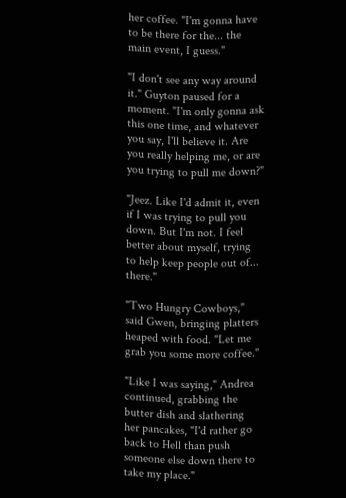her coffee. "I'm gonna have to be there for the... the main event, I guess."

"I don't see any way around it." Guyton paused for a moment. "I'm only gonna ask this one time, and whatever you say, I'll believe it. Are you really helping me, or are you trying to pull me down?"

"Jeez. Like I'd admit it, even if I was trying to pull you down. But I'm not. I feel better about myself, trying to help keep people out of... there."

"Two Hungry Cowboys," said Gwen, bringing platters heaped with food. "Let me grab you some more coffee."

"Like I was saying," Andrea continued, grabbing the butter dish and slathering her pancakes, "I'd rather go back to Hell than push someone else down there to take my place."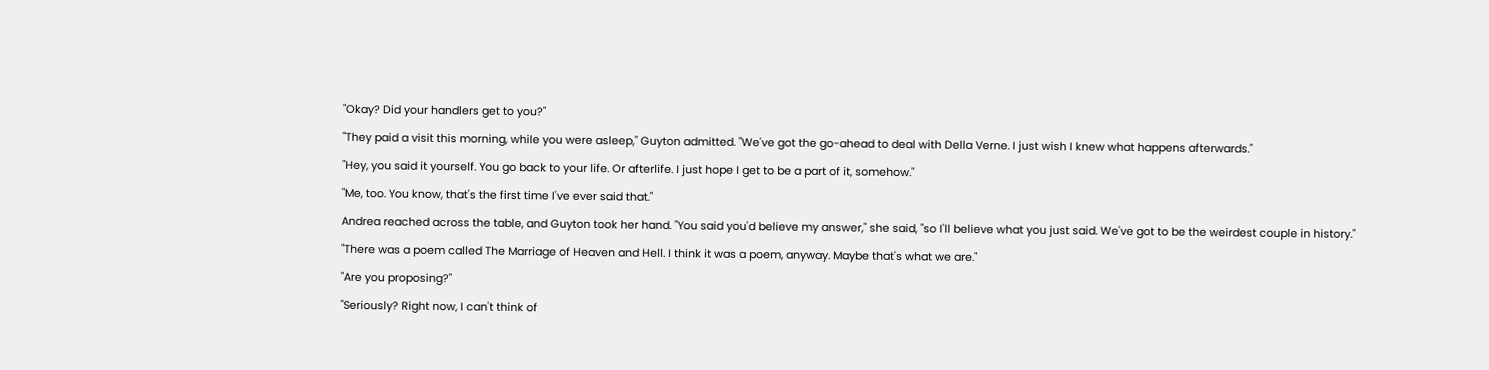"Okay? Did your handlers get to you?"

"They paid a visit this morning, while you were asleep," Guyton admitted. "We've got the go-ahead to deal with Della Verne. I just wish I knew what happens afterwards."

"Hey, you said it yourself. You go back to your life. Or afterlife. I just hope I get to be a part of it, somehow."

"Me, too. You know, that's the first time I've ever said that."

Andrea reached across the table, and Guyton took her hand. "You said you'd believe my answer," she said, "so I'll believe what you just said. We've got to be the weirdest couple in history."

"There was a poem called The Marriage of Heaven and Hell. I think it was a poem, anyway. Maybe that's what we are."

"Are you proposing?"

"Seriously? Right now, I can't think of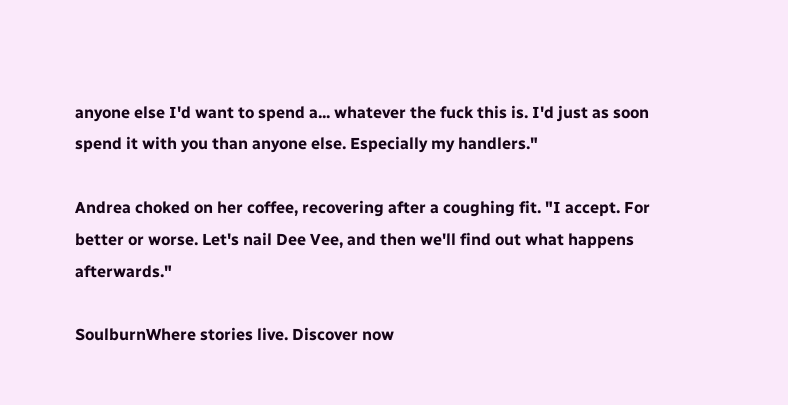anyone else I'd want to spend a... whatever the fuck this is. I'd just as soon spend it with you than anyone else. Especially my handlers."

Andrea choked on her coffee, recovering after a coughing fit. "I accept. For better or worse. Let's nail Dee Vee, and then we'll find out what happens afterwards."

SoulburnWhere stories live. Discover now